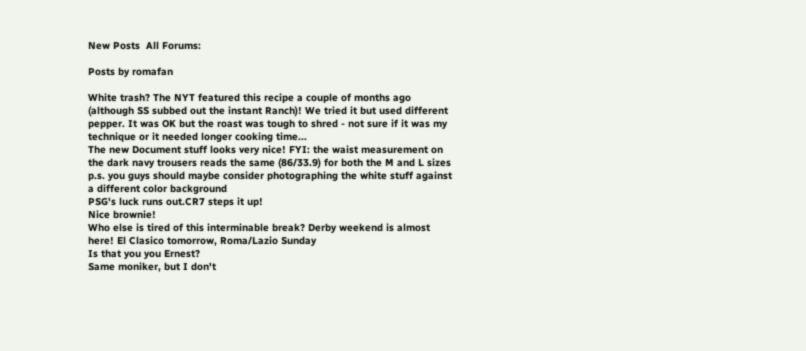New Posts  All Forums:

Posts by romafan

White trash? The NYT featured this recipe a couple of months ago (although SS subbed out the instant Ranch)! We tried it but used different pepper. It was OK but the roast was tough to shred - not sure if it was my technique or it needed longer cooking time...
The new Document stuff looks very nice! FYI: the waist measurement on the dark navy trousers reads the same (86/33.9) for both the M and L sizes p.s. you guys should maybe consider photographing the white stuff against a different color background
PSG's luck runs out.CR7 steps it up!
Nice brownie!
Who else is tired of this interminable break? Derby weekend is almost here! El Clasico tomorrow, Roma/Lazio Sunday
Is that you you Ernest?
Same moniker, but I don't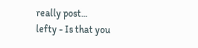really post...
lefty - Is that you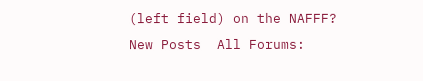(left field) on the NAFFF?
New Posts  All Forums: